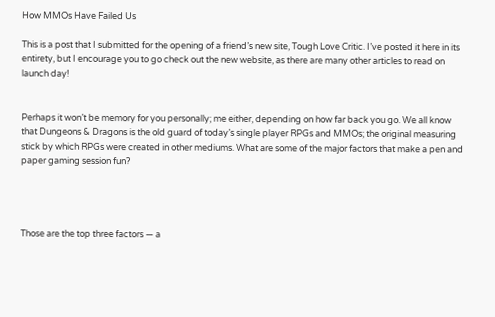How MMOs Have Failed Us

This is a post that I submitted for the opening of a friend’s new site, Tough Love Critic. I’ve posted it here in its entirety, but I encourage you to go check out the new website, as there are many other articles to read on launch day!


Perhaps it won’t be memory for you personally; me either, depending on how far back you go. We all know that Dungeons & Dragons is the old guard of today’s single player RPGs and MMOs; the original measuring stick by which RPGs were created in other mediums. What are some of the major factors that make a pen and paper gaming session fun?




Those are the top three factors — a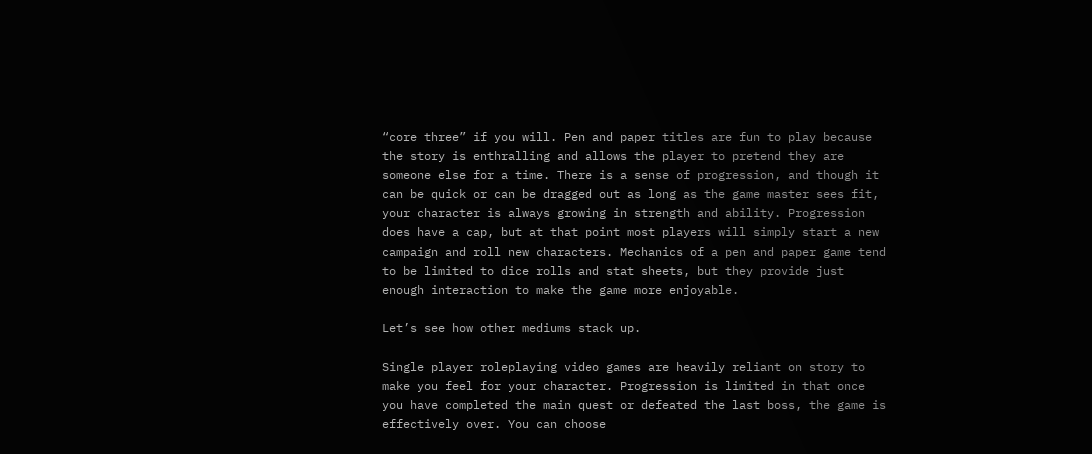“core three” if you will. Pen and paper titles are fun to play because the story is enthralling and allows the player to pretend they are someone else for a time. There is a sense of progression, and though it can be quick or can be dragged out as long as the game master sees fit, your character is always growing in strength and ability. Progression does have a cap, but at that point most players will simply start a new campaign and roll new characters. Mechanics of a pen and paper game tend to be limited to dice rolls and stat sheets, but they provide just enough interaction to make the game more enjoyable.

Let’s see how other mediums stack up.

Single player roleplaying video games are heavily reliant on story to make you feel for your character. Progression is limited in that once you have completed the main quest or defeated the last boss, the game is effectively over. You can choose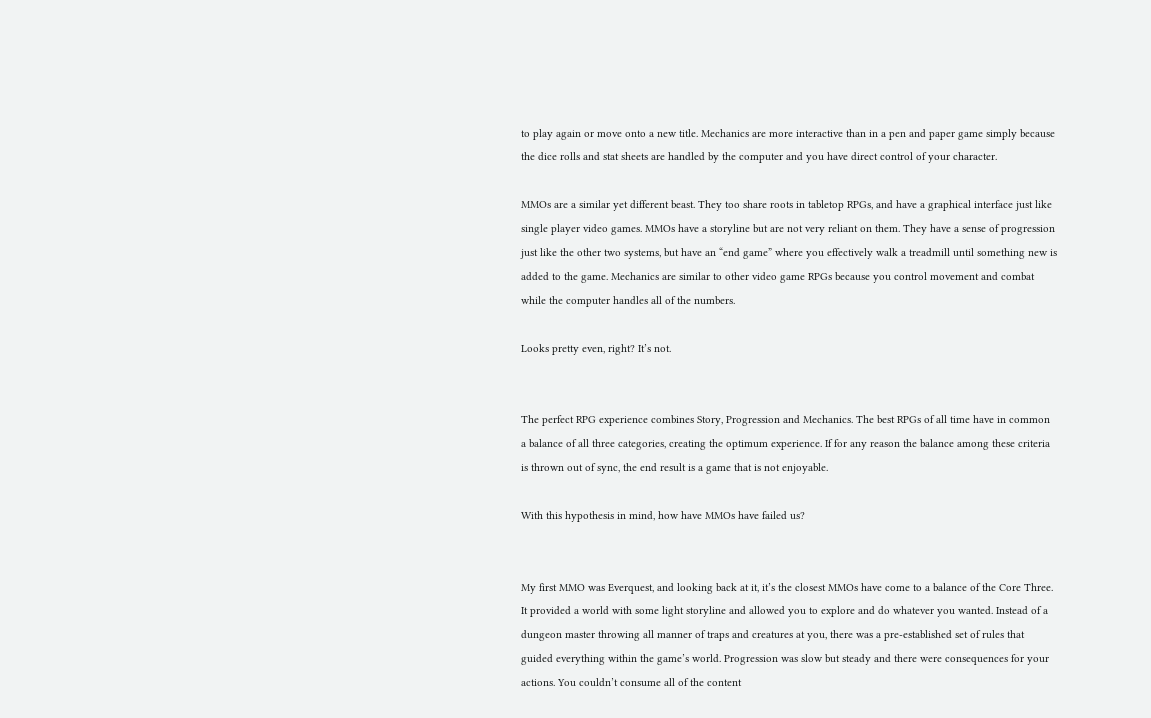to play again or move onto a new title. Mechanics are more interactive than in a pen and paper game simply because the dice rolls and stat sheets are handled by the computer and you have direct control of your character.

MMOs are a similar yet different beast. They too share roots in tabletop RPGs, and have a graphical interface just like single player video games. MMOs have a storyline but are not very reliant on them. They have a sense of progression just like the other two systems, but have an “end game” where you effectively walk a treadmill until something new is added to the game. Mechanics are similar to other video game RPGs because you control movement and combat while the computer handles all of the numbers.

Looks pretty even, right? It’s not.


The perfect RPG experience combines Story, Progression and Mechanics. The best RPGs of all time have in common a balance of all three categories, creating the optimum experience. If for any reason the balance among these criteria is thrown out of sync, the end result is a game that is not enjoyable.

With this hypothesis in mind, how have MMOs have failed us?


My first MMO was Everquest, and looking back at it, it’s the closest MMOs have come to a balance of the Core Three. It provided a world with some light storyline and allowed you to explore and do whatever you wanted. Instead of a dungeon master throwing all manner of traps and creatures at you, there was a pre-established set of rules that guided everything within the game’s world. Progression was slow but steady and there were consequences for your actions. You couldn’t consume all of the content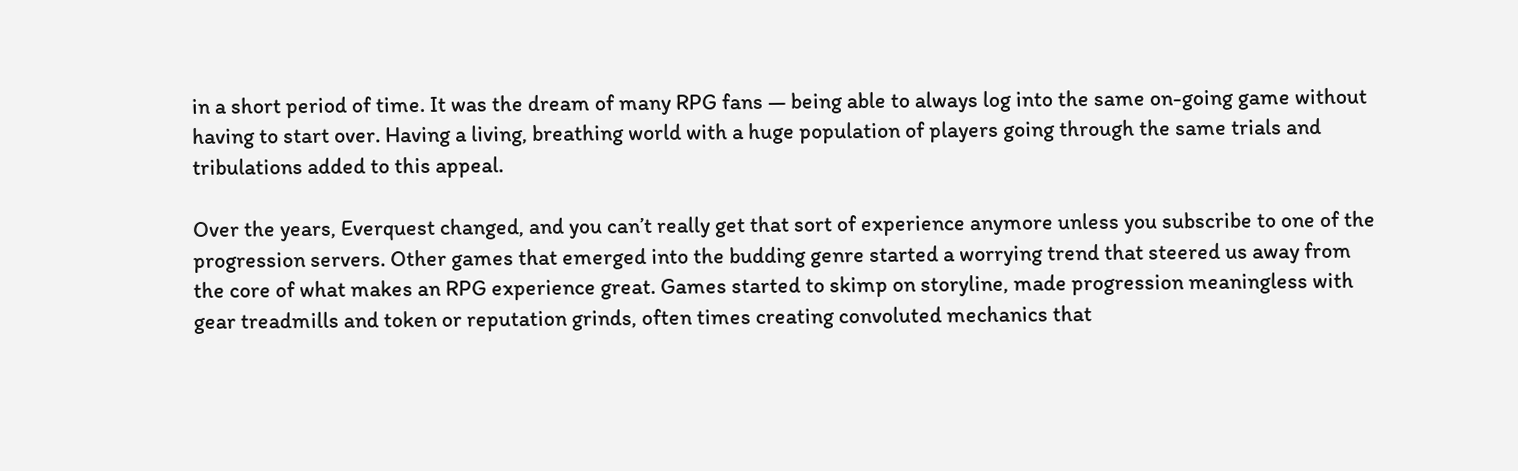in a short period of time. It was the dream of many RPG fans — being able to always log into the same on-going game without having to start over. Having a living, breathing world with a huge population of players going through the same trials and tribulations added to this appeal.

Over the years, Everquest changed, and you can’t really get that sort of experience anymore unless you subscribe to one of the progression servers. Other games that emerged into the budding genre started a worrying trend that steered us away from the core of what makes an RPG experience great. Games started to skimp on storyline, made progression meaningless with gear treadmills and token or reputation grinds, often times creating convoluted mechanics that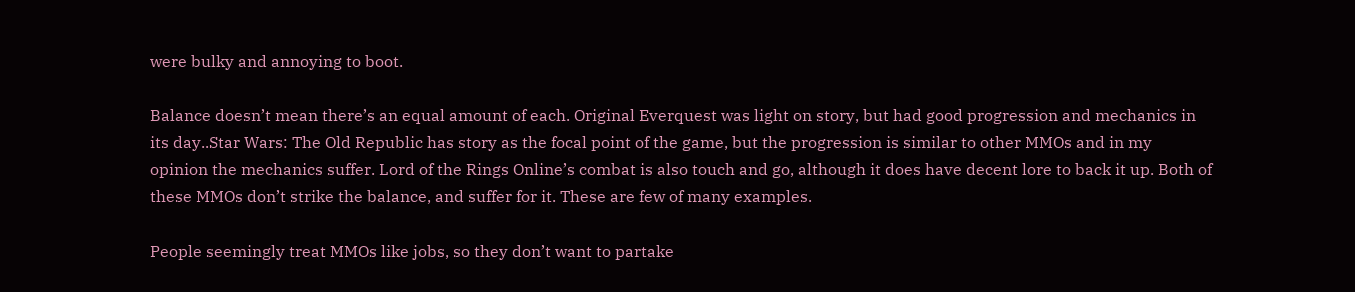were bulky and annoying to boot.

Balance doesn’t mean there’s an equal amount of each. Original Everquest was light on story, but had good progression and mechanics in its day..Star Wars: The Old Republic has story as the focal point of the game, but the progression is similar to other MMOs and in my opinion the mechanics suffer. Lord of the Rings Online’s combat is also touch and go, although it does have decent lore to back it up. Both of these MMOs don’t strike the balance, and suffer for it. These are few of many examples.

People seemingly treat MMOs like jobs, so they don’t want to partake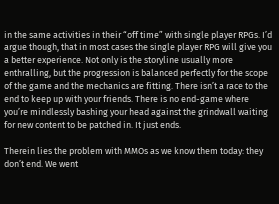in the same activities in their “off time” with single player RPGs. I’d argue though, that in most cases the single player RPG will give you a better experience. Not only is the storyline usually more enthralling, but the progression is balanced perfectly for the scope of the game and the mechanics are fitting. There isn’t a race to the end to keep up with your friends. There is no end-game where you’re mindlessly bashing your head against the grindwall waiting for new content to be patched in. It just ends.

Therein lies the problem with MMOs as we know them today: they don’t end. We went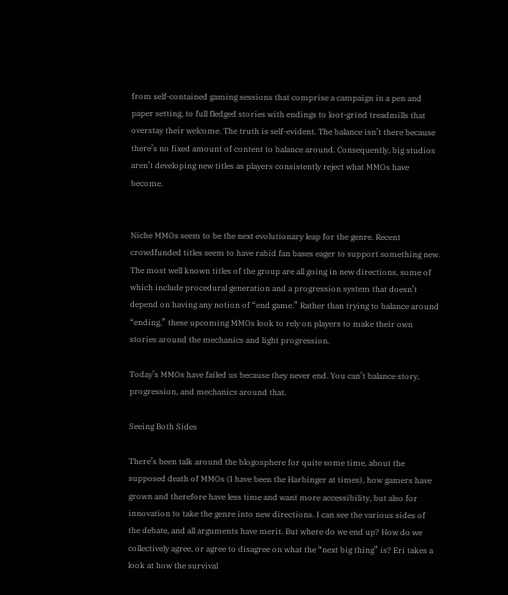from self-contained gaming sessions that comprise a campaign in a pen and paper setting, to full fledged stories with endings to loot-grind treadmills that overstay their welcome. The truth is self-evident. The balance isn’t there because there’s no fixed amount of content to balance around. Consequently, big studios aren’t developing new titles as players consistently reject what MMOs have become.


Niche MMOs seem to be the next evolutionary leap for the genre. Recent crowdfunded titles seem to have rabid fan bases eager to support something new. The most well known titles of the group are all going in new directions, some of which include procedural generation and a progression system that doesn’t depend on having any notion of “end game.” Rather than trying to balance around “ending,” these upcoming MMOs look to rely on players to make their own stories around the mechanics and light progression.

Today’s MMOs have failed us because they never end. You can’t balance story, progression, and mechanics around that.

Seeing Both Sides

There’s been talk around the blogosphere for quite some time, about the supposed death of MMOs (I have been the Harbinger at times), how gamers have grown and therefore have less time and want more accessibility, but also for innovation to take the genre into new directions. I can see the various sides of the debate, and all arguments have merit. But where do we end up? How do we collectively agree, or agree to disagree on what the “next big thing” is? Eri takes a look at how the survival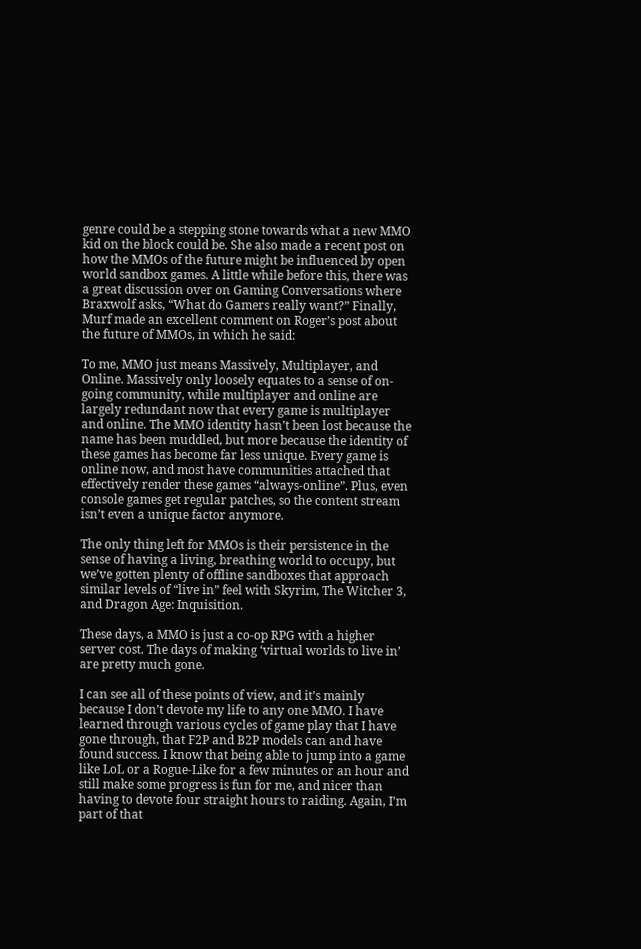genre could be a stepping stone towards what a new MMO kid on the block could be. She also made a recent post on how the MMOs of the future might be influenced by open world sandbox games. A little while before this, there was a great discussion over on Gaming Conversations where Braxwolf asks, “What do Gamers really want?” Finally, Murf made an excellent comment on Roger’s post about the future of MMOs, in which he said:

To me, MMO just means Massively, Multiplayer, and Online. Massively only loosely equates to a sense of on-going community, while multiplayer and online are largely redundant now that every game is multiplayer and online. The MMO identity hasn’t been lost because the name has been muddled, but more because the identity of these games has become far less unique. Every game is online now, and most have communities attached that effectively render these games “always-online”. Plus, even console games get regular patches, so the content stream isn’t even a unique factor anymore.

The only thing left for MMOs is their persistence in the sense of having a living, breathing world to occupy, but we’ve gotten plenty of offline sandboxes that approach similar levels of “live in” feel with Skyrim, The Witcher 3, and Dragon Age: Inquisition.

These days, a MMO is just a co-op RPG with a higher server cost. The days of making ‘virtual worlds to live in’ are pretty much gone.

I can see all of these points of view, and it’s mainly because I don’t devote my life to any one MMO. I have learned through various cycles of game play that I have gone through, that F2P and B2P models can and have found success. I know that being able to jump into a game like LoL or a Rogue-Like for a few minutes or an hour and still make some progress is fun for me, and nicer than having to devote four straight hours to raiding. Again, I’m part of that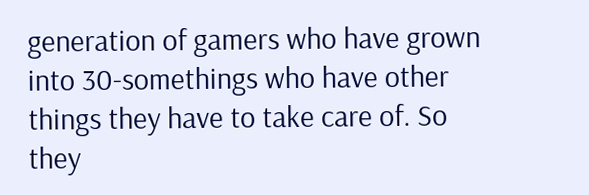generation of gamers who have grown into 30-somethings who have other things they have to take care of. So they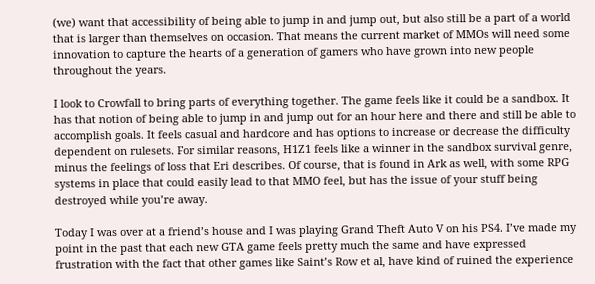(we) want that accessibility of being able to jump in and jump out, but also still be a part of a world that is larger than themselves on occasion. That means the current market of MMOs will need some innovation to capture the hearts of a generation of gamers who have grown into new people throughout the years.

I look to Crowfall to bring parts of everything together. The game feels like it could be a sandbox. It has that notion of being able to jump in and jump out for an hour here and there and still be able to accomplish goals. It feels casual and hardcore and has options to increase or decrease the difficulty dependent on rulesets. For similar reasons, H1Z1 feels like a winner in the sandbox survival genre, minus the feelings of loss that Eri describes. Of course, that is found in Ark as well, with some RPG systems in place that could easily lead to that MMO feel, but has the issue of your stuff being destroyed while you’re away.

Today I was over at a friend’s house and I was playing Grand Theft Auto V on his PS4. I’ve made my point in the past that each new GTA game feels pretty much the same and have expressed frustration with the fact that other games like Saint’s Row et al, have kind of ruined the experience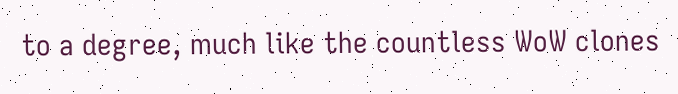to a degree, much like the countless WoW clones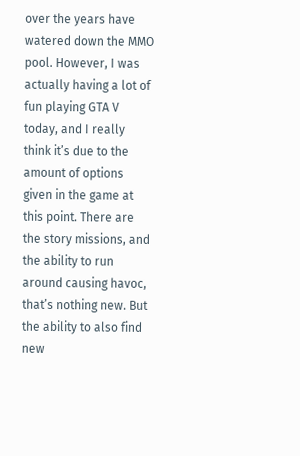over the years have watered down the MMO pool. However, I was actually having a lot of fun playing GTA V today, and I really think it’s due to the amount of options given in the game at this point. There are the story missions, and the ability to run around causing havoc, that’s nothing new. But the ability to also find new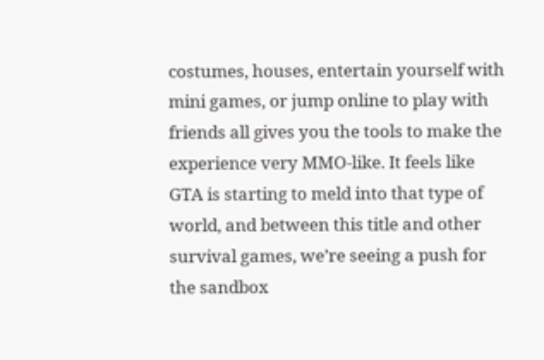costumes, houses, entertain yourself with mini games, or jump online to play with friends all gives you the tools to make the experience very MMO-like. It feels like GTA is starting to meld into that type of world, and between this title and other survival games, we’re seeing a push for the sandbox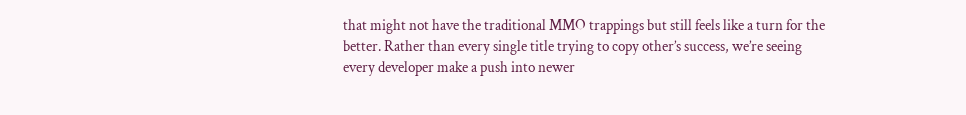that might not have the traditional MMO trappings but still feels like a turn for the better. Rather than every single title trying to copy other’s success, we’re seeing every developer make a push into newer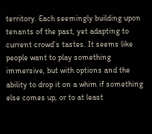territory. Each seemingly building upon tenants of the past, yet adapting to current crowd’s tastes. It seems like people want to play something immersive, but with options and the ability to drop it on a whim if something else comes up, or to at least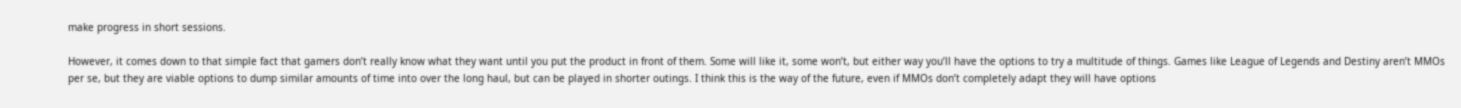make progress in short sessions.

However, it comes down to that simple fact that gamers don’t really know what they want until you put the product in front of them. Some will like it, some won’t, but either way you’ll have the options to try a multitude of things. Games like League of Legends and Destiny aren’t MMOs per se, but they are viable options to dump similar amounts of time into over the long haul, but can be played in shorter outings. I think this is the way of the future, even if MMOs don’t completely adapt they will have options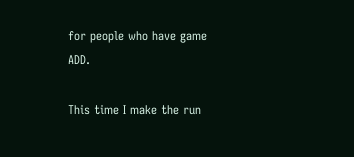for people who have game ADD.

This time I make the run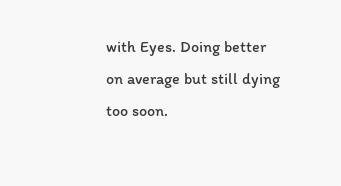with Eyes. Doing better on average but still dying too soon.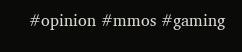#opinion #mmos #gaming